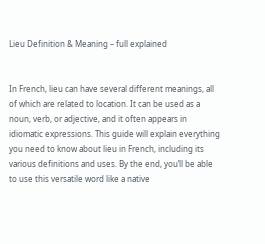Lieu Definition & Meaning – full explained


In French, lieu can have several different meanings, all of which are related to location. It can be used as a noun, verb, or adjective, and it often appears in idiomatic expressions. This guide will explain everything you need to know about lieu in French, including its various definitions and uses. By the end, you’ll be able to use this versatile word like a native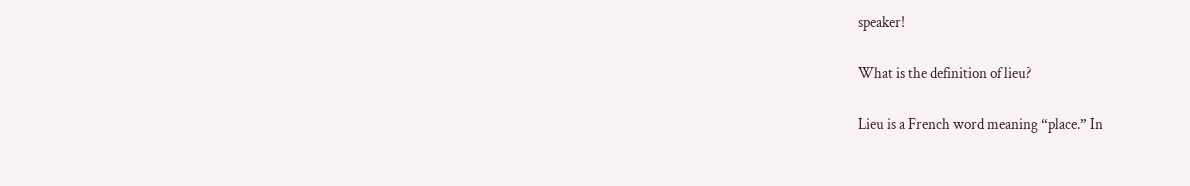speaker!

What is the definition of lieu?

Lieu is a French word meaning “place.” In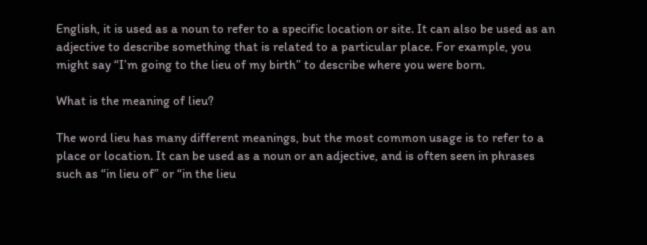English, it is used as a noun to refer to a specific location or site. It can also be used as an adjective to describe something that is related to a particular place. For example, you might say “I’m going to the lieu of my birth” to describe where you were born.

What is the meaning of lieu?

The word lieu has many different meanings, but the most common usage is to refer to a place or location. It can be used as a noun or an adjective, and is often seen in phrases such as “in lieu of” or “in the lieu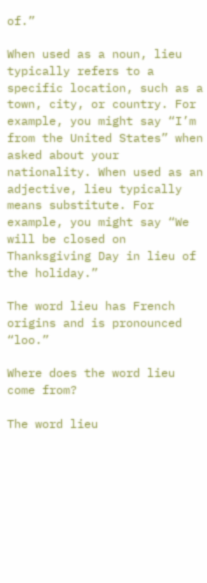of.”

When used as a noun, lieu typically refers to a specific location, such as a town, city, or country. For example, you might say “I’m from the United States” when asked about your nationality. When used as an adjective, lieu typically means substitute. For example, you might say “We will be closed on Thanksgiving Day in lieu of the holiday.”

The word lieu has French origins and is pronounced “loo.”

Where does the word lieu come from?

The word lieu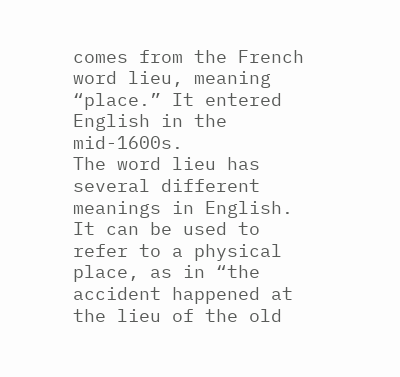comes from the French word lieu, meaning “place.” It entered English in the mid-1600s.
The word lieu has several different meanings in English. It can be used to refer to a physical place, as in “the accident happened at the lieu of the old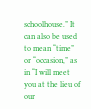schoolhouse.” It can also be used to mean “time” or “occasion,” as in “I will meet you at the lieu of our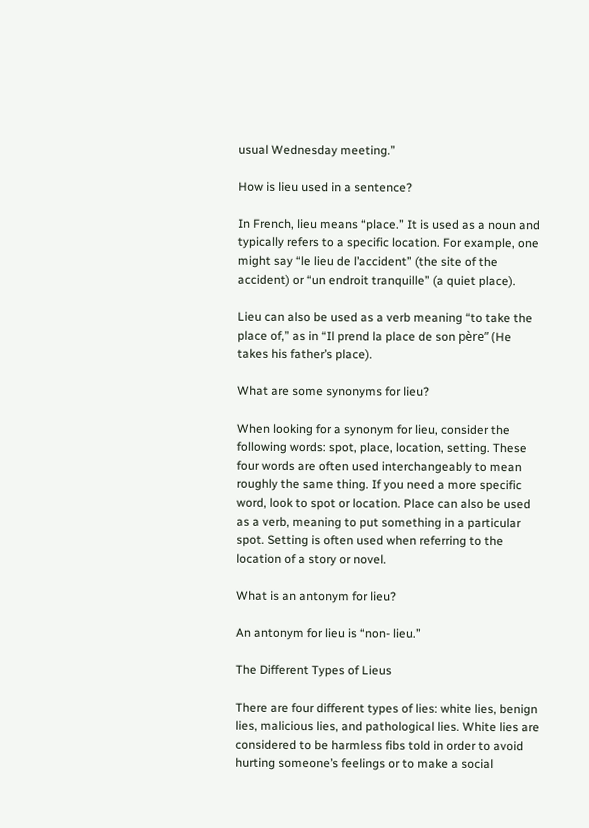usual Wednesday meeting.”

How is lieu used in a sentence?

In French, lieu means “place.” It is used as a noun and typically refers to a specific location. For example, one might say “le lieu de l’accident” (the site of the accident) or “un endroit tranquille” (a quiet place).

Lieu can also be used as a verb meaning “to take the place of,” as in “Il prend la place de son père” (He takes his father’s place).

What are some synonyms for lieu?

When looking for a synonym for lieu, consider the following words: spot, place, location, setting. These four words are often used interchangeably to mean roughly the same thing. If you need a more specific word, look to spot or location. Place can also be used as a verb, meaning to put something in a particular spot. Setting is often used when referring to the location of a story or novel.

What is an antonym for lieu?

An antonym for lieu is “non- lieu.”

The Different Types of Lieus

There are four different types of lies: white lies, benign lies, malicious lies, and pathological lies. White lies are considered to be harmless fibs told in order to avoid hurting someone’s feelings or to make a social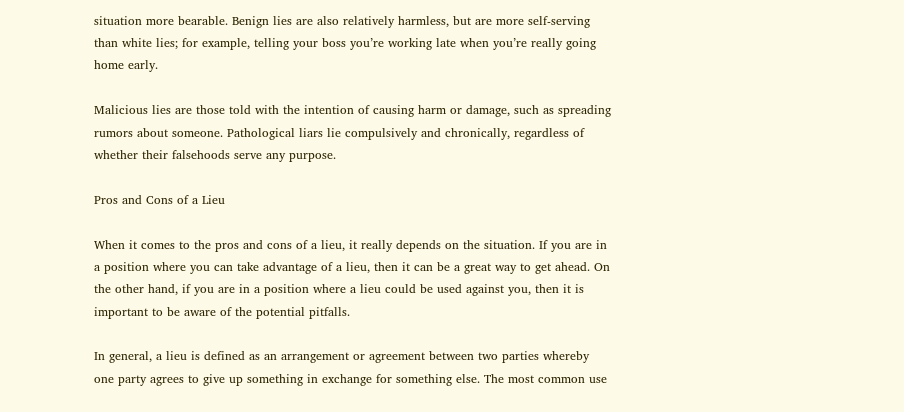situation more bearable. Benign lies are also relatively harmless, but are more self-serving than white lies; for example, telling your boss you’re working late when you’re really going home early.

Malicious lies are those told with the intention of causing harm or damage, such as spreading rumors about someone. Pathological liars lie compulsively and chronically, regardless of whether their falsehoods serve any purpose.

Pros and Cons of a Lieu

When it comes to the pros and cons of a lieu, it really depends on the situation. If you are in a position where you can take advantage of a lieu, then it can be a great way to get ahead. On the other hand, if you are in a position where a lieu could be used against you, then it is important to be aware of the potential pitfalls.

In general, a lieu is defined as an arrangement or agreement between two parties whereby one party agrees to give up something in exchange for something else. The most common use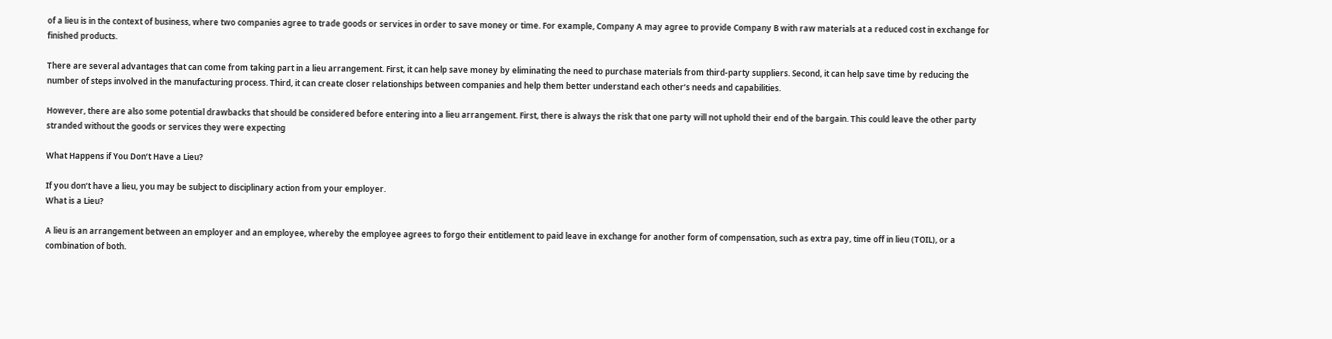of a lieu is in the context of business, where two companies agree to trade goods or services in order to save money or time. For example, Company A may agree to provide Company B with raw materials at a reduced cost in exchange for finished products.

There are several advantages that can come from taking part in a lieu arrangement. First, it can help save money by eliminating the need to purchase materials from third-party suppliers. Second, it can help save time by reducing the number of steps involved in the manufacturing process. Third, it can create closer relationships between companies and help them better understand each other’s needs and capabilities.

However, there are also some potential drawbacks that should be considered before entering into a lieu arrangement. First, there is always the risk that one party will not uphold their end of the bargain. This could leave the other party stranded without the goods or services they were expecting

What Happens if You Don’t Have a Lieu?

If you don’t have a lieu, you may be subject to disciplinary action from your employer.
What is a Lieu?

A lieu is an arrangement between an employer and an employee, whereby the employee agrees to forgo their entitlement to paid leave in exchange for another form of compensation, such as extra pay, time off in lieu (TOIL), or a combination of both.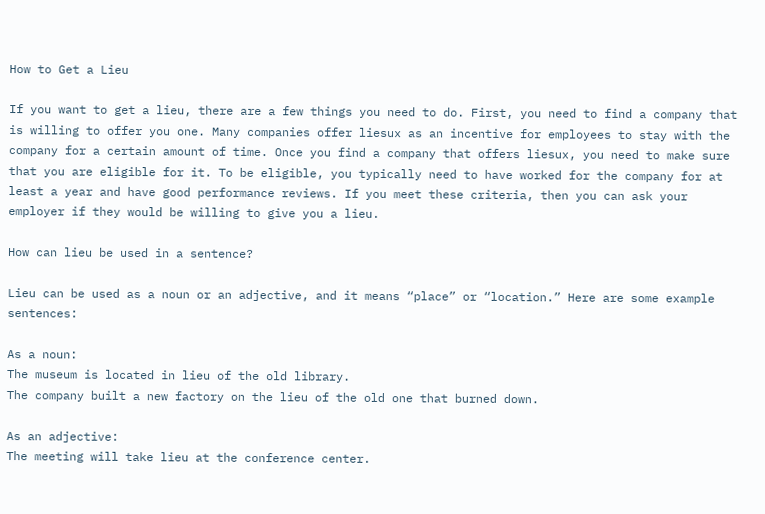How to Get a Lieu

If you want to get a lieu, there are a few things you need to do. First, you need to find a company that is willing to offer you one. Many companies offer liesux as an incentive for employees to stay with the company for a certain amount of time. Once you find a company that offers liesux, you need to make sure that you are eligible for it. To be eligible, you typically need to have worked for the company for at least a year and have good performance reviews. If you meet these criteria, then you can ask your employer if they would be willing to give you a lieu.

How can lieu be used in a sentence?

Lieu can be used as a noun or an adjective, and it means “place” or “location.” Here are some example sentences:

As a noun:
The museum is located in lieu of the old library.
The company built a new factory on the lieu of the old one that burned down.

As an adjective:
The meeting will take lieu at the conference center.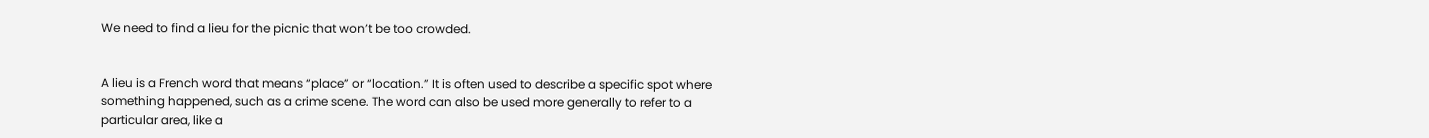We need to find a lieu for the picnic that won’t be too crowded.


A lieu is a French word that means “place” or “location.” It is often used to describe a specific spot where something happened, such as a crime scene. The word can also be used more generally to refer to a particular area, like a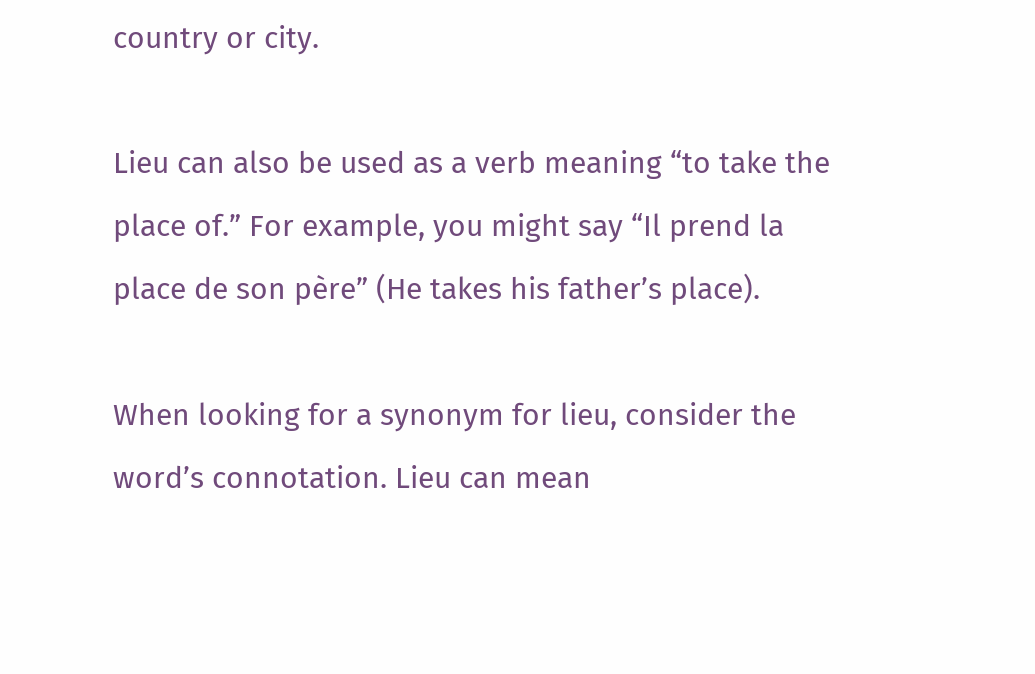country or city.

Lieu can also be used as a verb meaning “to take the place of.” For example, you might say “Il prend la place de son père” (He takes his father’s place).

When looking for a synonym for lieu, consider the word’s connotation. Lieu can mean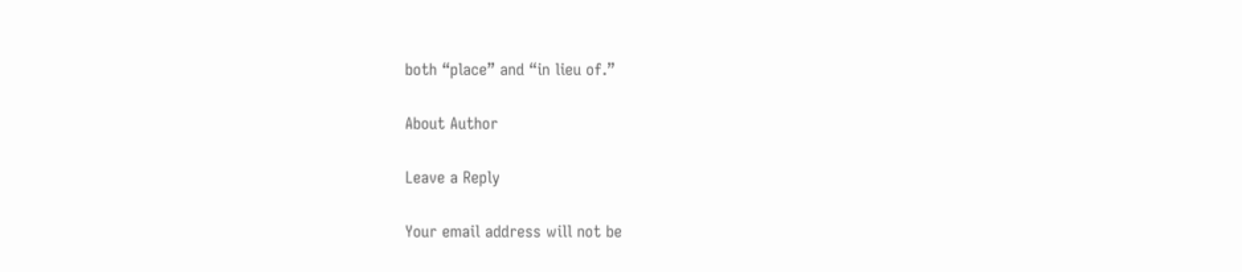both “place” and “in lieu of.”

About Author

Leave a Reply

Your email address will not be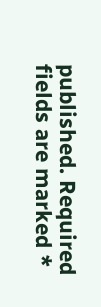published. Required fields are marked *